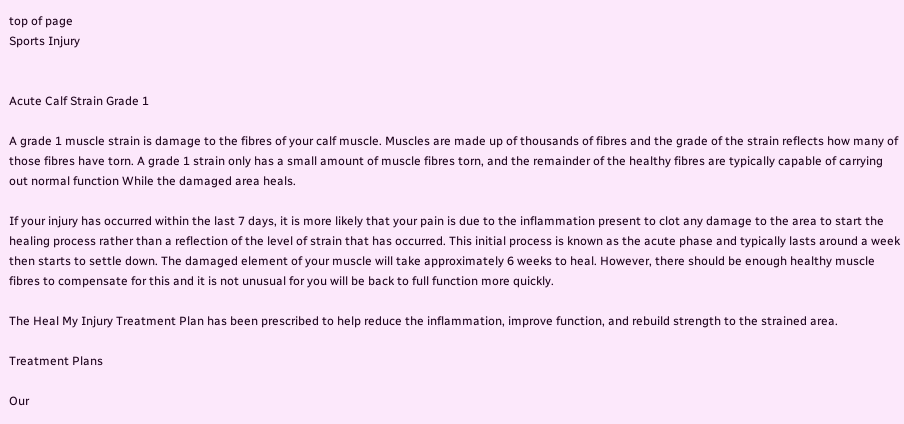top of page
Sports Injury


Acute Calf Strain Grade 1

A grade 1 muscle strain is damage to the fibres of your calf muscle. Muscles are made up of thousands of fibres and the grade of the strain reflects how many of those fibres have torn. A grade 1 strain only has a small amount of muscle fibres torn, and the remainder of the healthy fibres are typically capable of carrying out normal function While the damaged area heals.

If your injury has occurred within the last 7 days, it is more likely that your pain is due to the inflammation present to clot any damage to the area to start the healing process rather than a reflection of the level of strain that has occurred. This initial process is known as the acute phase and typically lasts around a week then starts to settle down. The damaged element of your muscle will take approximately 6 weeks to heal. However, there should be enough healthy muscle fibres to compensate for this and it is not unusual for you will be back to full function more quickly.

The Heal My Injury Treatment Plan has been prescribed to help reduce the inflammation, improve function, and rebuild strength to the strained area.

Treatment Plans

Our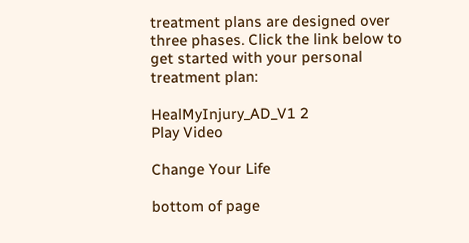treatment plans are designed over three phases. Click the link below to get started with your personal treatment plan:

HealMyInjury_AD_V1 2
Play Video

Change Your Life

bottom of page